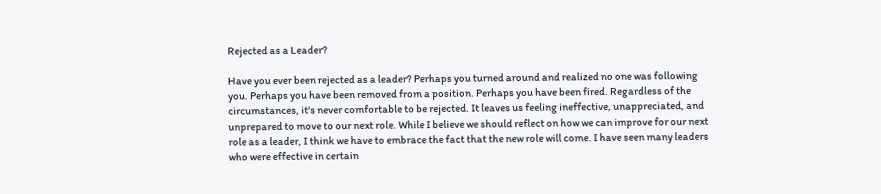Rejected as a Leader?

Have you ever been rejected as a leader? Perhaps you turned around and realized no one was following you. Perhaps you have been removed from a position. Perhaps you have been fired. Regardless of the circumstances, it's never comfortable to be rejected. It leaves us feeling ineffective, unappreciated, and unprepared to move to our next role. While I believe we should reflect on how we can improve for our next role as a leader, I think we have to embrace the fact that the new role will come. I have seen many leaders who were effective in certain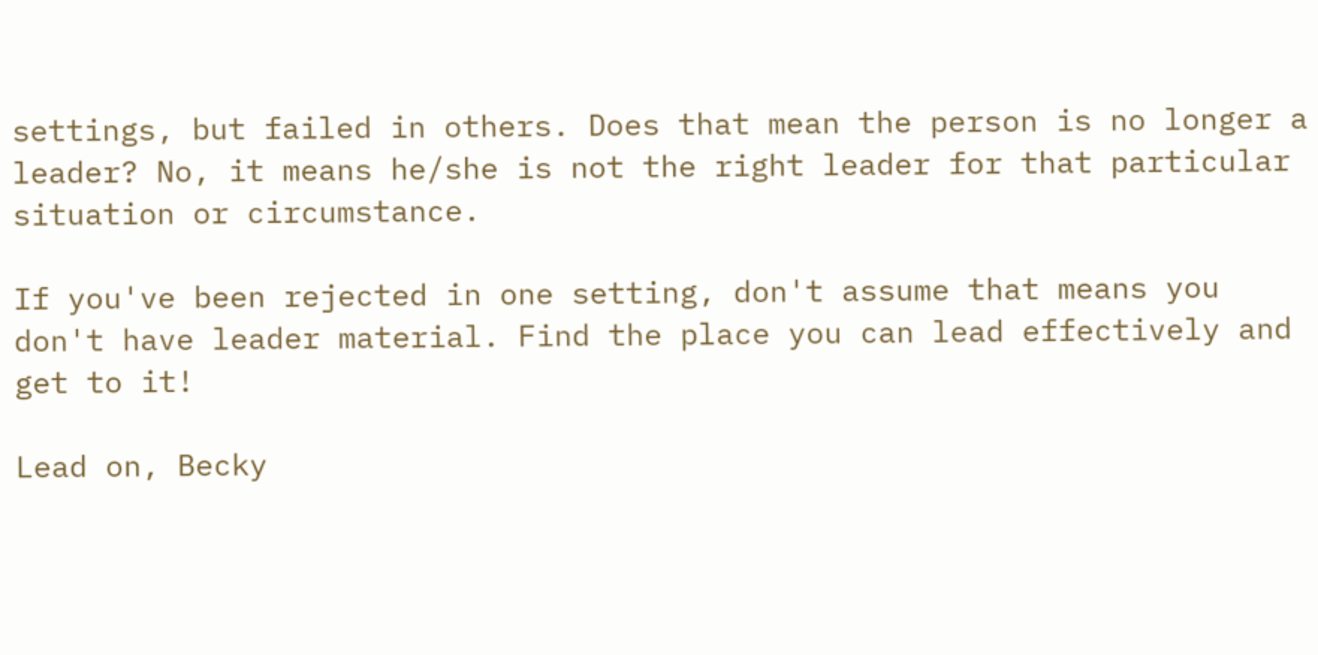settings, but failed in others. Does that mean the person is no longer a leader? No, it means he/she is not the right leader for that particular situation or circumstance.

If you've been rejected in one setting, don't assume that means you don't have leader material. Find the place you can lead effectively and get to it!

Lead on, Becky